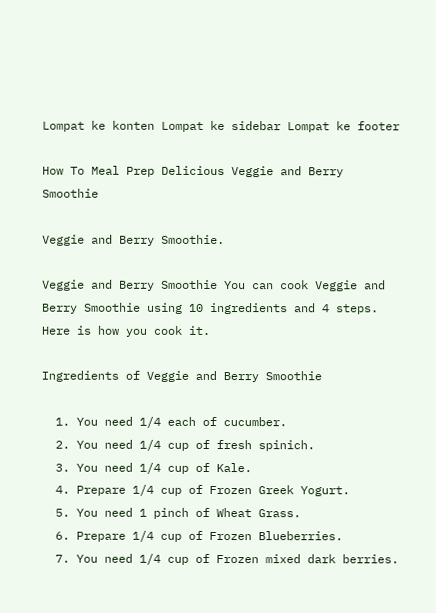Lompat ke konten Lompat ke sidebar Lompat ke footer

How To Meal Prep Delicious Veggie and Berry Smoothie

Veggie and Berry Smoothie.

Veggie and Berry Smoothie You can cook Veggie and Berry Smoothie using 10 ingredients and 4 steps. Here is how you cook it.

Ingredients of Veggie and Berry Smoothie

  1. You need 1/4 each of cucumber.
  2. You need 1/4 cup of fresh spinich.
  3. You need 1/4 cup of Kale.
  4. Prepare 1/4 cup of Frozen Greek Yogurt.
  5. You need 1 pinch of Wheat Grass.
  6. Prepare 1/4 cup of Frozen Blueberries.
  7. You need 1/4 cup of Frozen mixed dark berries.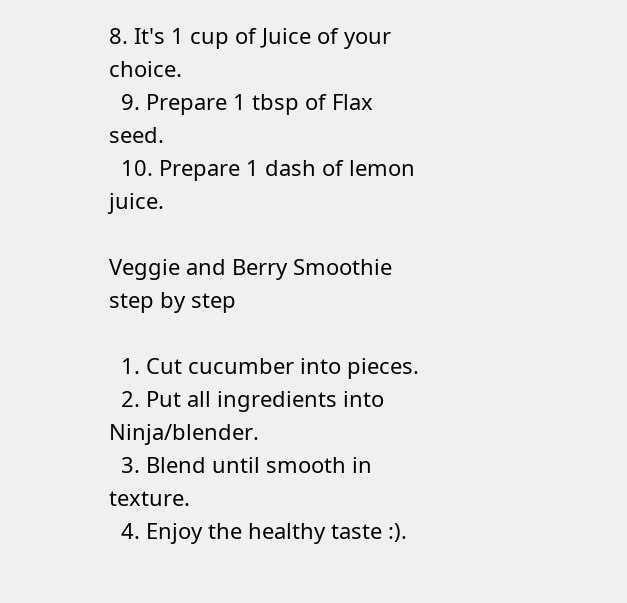8. It's 1 cup of Juice of your choice.
  9. Prepare 1 tbsp of Flax seed.
  10. Prepare 1 dash of lemon juice.

Veggie and Berry Smoothie step by step

  1. Cut cucumber into pieces.
  2. Put all ingredients into Ninja/blender.
  3. Blend until smooth in texture.
  4. Enjoy the healthy taste :).